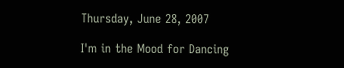Thursday, June 28, 2007

I'm in the Mood for Dancing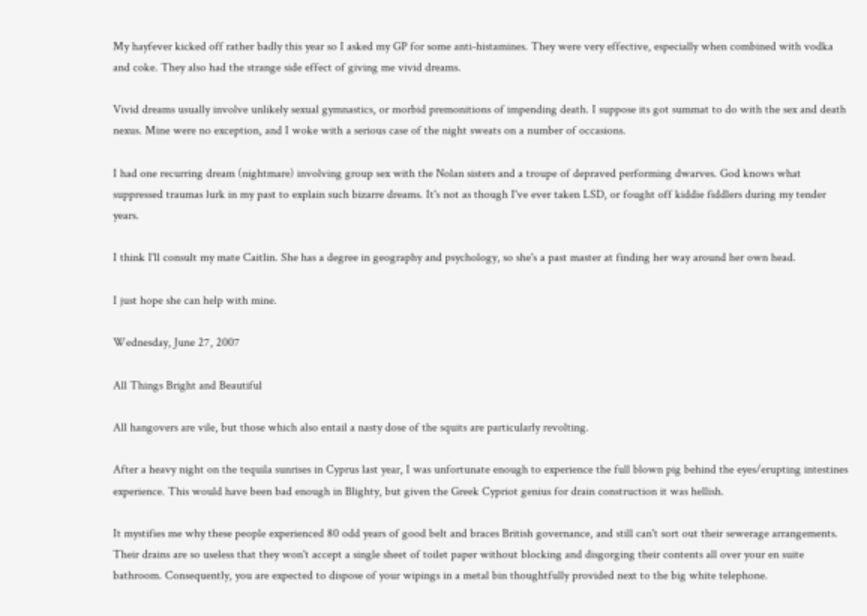My hayfever kicked off rather badly this year so I asked my GP for some anti-histamines. They were very effective, especially when combined with vodka and coke. They also had the strange side effect of giving me vivid dreams.

Vivid dreams usually involve unlikely sexual gymnastics, or morbid premonitions of impending death. I suppose its got summat to do with the sex and death nexus. Mine were no exception, and I woke with a serious case of the night sweats on a number of occasions.

I had one recurring dream (nightmare) involving group sex with the Nolan sisters and a troupe of depraved performing dwarves. God knows what suppressed traumas lurk in my past to explain such bizarre dreams. It's not as though I've ever taken LSD, or fought off kiddie fiddlers during my tender years.

I think I'll consult my mate Caitlin. She has a degree in geography and psychology, so she's a past master at finding her way around her own head.

I just hope she can help with mine.

Wednesday, June 27, 2007

All Things Bright and Beautiful

All hangovers are vile, but those which also entail a nasty dose of the squits are particularly revolting.

After a heavy night on the tequila sunrises in Cyprus last year, I was unfortunate enough to experience the full blown pig behind the eyes/erupting intestines experience. This would have been bad enough in Blighty, but given the Greek Cypriot genius for drain construction it was hellish.

It mystifies me why these people experienced 80 odd years of good belt and braces British governance, and still can't sort out their sewerage arrangements. Their drains are so useless that they won't accept a single sheet of toilet paper without blocking and disgorging their contents all over your en suite bathroom. Consequently, you are expected to dispose of your wipings in a metal bin thoughtfully provided next to the big white telephone.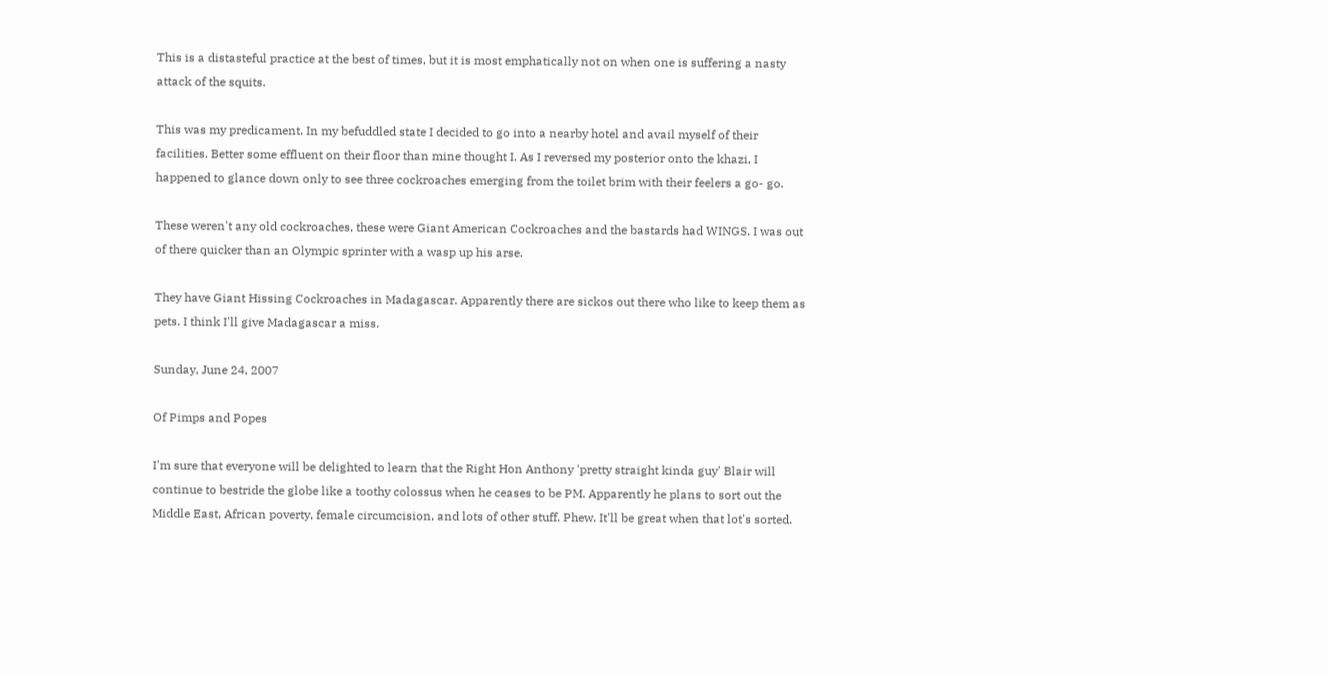This is a distasteful practice at the best of times, but it is most emphatically not on when one is suffering a nasty attack of the squits.

This was my predicament. In my befuddled state I decided to go into a nearby hotel and avail myself of their facilities. Better some effluent on their floor than mine thought I. As I reversed my posterior onto the khazi, I happened to glance down only to see three cockroaches emerging from the toilet brim with their feelers a go- go.

These weren't any old cockroaches, these were Giant American Cockroaches and the bastards had WINGS. I was out of there quicker than an Olympic sprinter with a wasp up his arse.

They have Giant Hissing Cockroaches in Madagascar. Apparently there are sickos out there who like to keep them as pets. I think I'll give Madagascar a miss.

Sunday, June 24, 2007

Of Pimps and Popes

I'm sure that everyone will be delighted to learn that the Right Hon Anthony 'pretty straight kinda guy' Blair will continue to bestride the globe like a toothy colossus when he ceases to be PM. Apparently he plans to sort out the Middle East, African poverty, female circumcision, and lots of other stuff. Phew. It'll be great when that lot's sorted.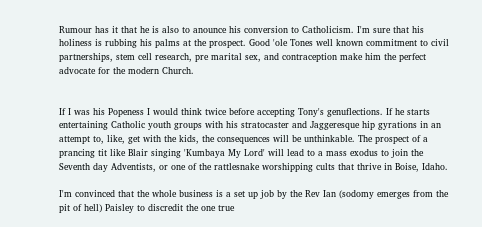Rumour has it that he is also to anounce his conversion to Catholicism. I'm sure that his holiness is rubbing his palms at the prospect. Good 'ole Tones well known commitment to civil partnerships, stem cell research, pre marital sex, and contraception make him the perfect advocate for the modern Church.


If I was his Popeness I would think twice before accepting Tony's genuflections. If he starts entertaining Catholic youth groups with his stratocaster and Jaggeresque hip gyrations in an attempt to, like, get with the kids, the consequences will be unthinkable. The prospect of a prancing tit like Blair singing 'Kumbaya My Lord' will lead to a mass exodus to join the Seventh day Adventists, or one of the rattlesnake worshipping cults that thrive in Boise, Idaho.

I'm convinced that the whole business is a set up job by the Rev Ian (sodomy emerges from the pit of hell) Paisley to discredit the one true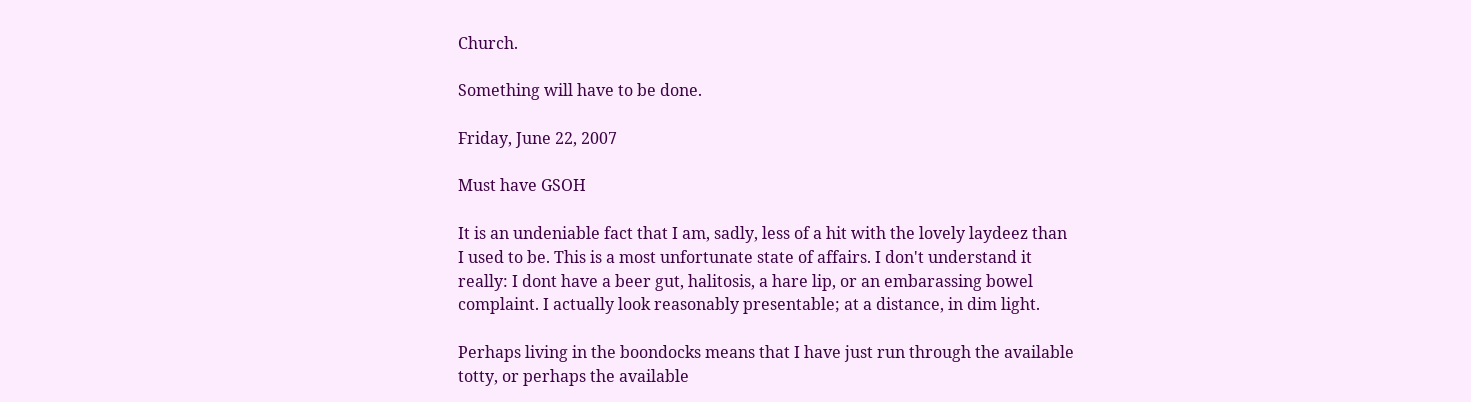Church.

Something will have to be done.

Friday, June 22, 2007

Must have GSOH

It is an undeniable fact that I am, sadly, less of a hit with the lovely laydeez than I used to be. This is a most unfortunate state of affairs. I don't understand it really: I dont have a beer gut, halitosis, a hare lip, or an embarassing bowel complaint. I actually look reasonably presentable; at a distance, in dim light.

Perhaps living in the boondocks means that I have just run through the available totty, or perhaps the available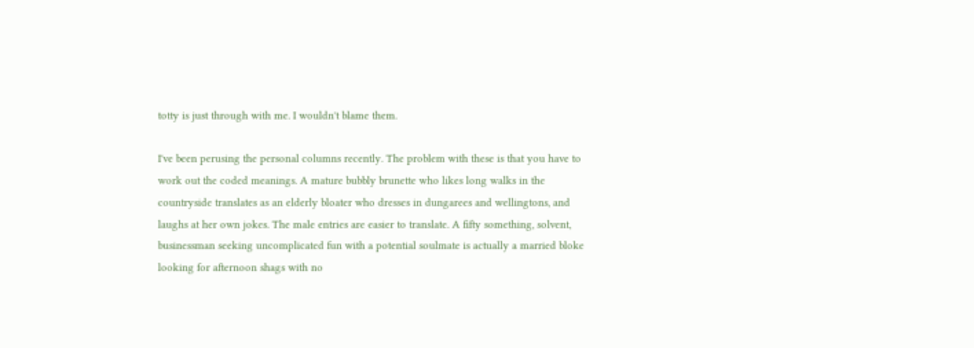totty is just through with me. I wouldn't blame them.

I've been perusing the personal columns recently. The problem with these is that you have to work out the coded meanings. A mature bubbly brunette who likes long walks in the countryside translates as an elderly bloater who dresses in dungarees and wellingtons, and laughs at her own jokes. The male entries are easier to translate. A fifty something, solvent, businessman seeking uncomplicated fun with a potential soulmate is actually a married bloke looking for afternoon shags with no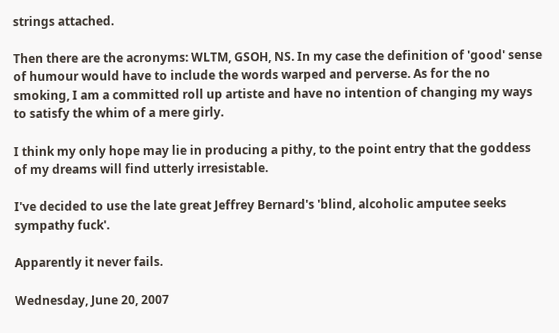strings attached.

Then there are the acronyms: WLTM, GSOH, NS. In my case the definition of 'good' sense of humour would have to include the words warped and perverse. As for the no smoking, I am a committed roll up artiste and have no intention of changing my ways to satisfy the whim of a mere girly.

I think my only hope may lie in producing a pithy, to the point entry that the goddess of my dreams will find utterly irresistable.

I've decided to use the late great Jeffrey Bernard's 'blind, alcoholic amputee seeks sympathy fuck'.

Apparently it never fails.

Wednesday, June 20, 2007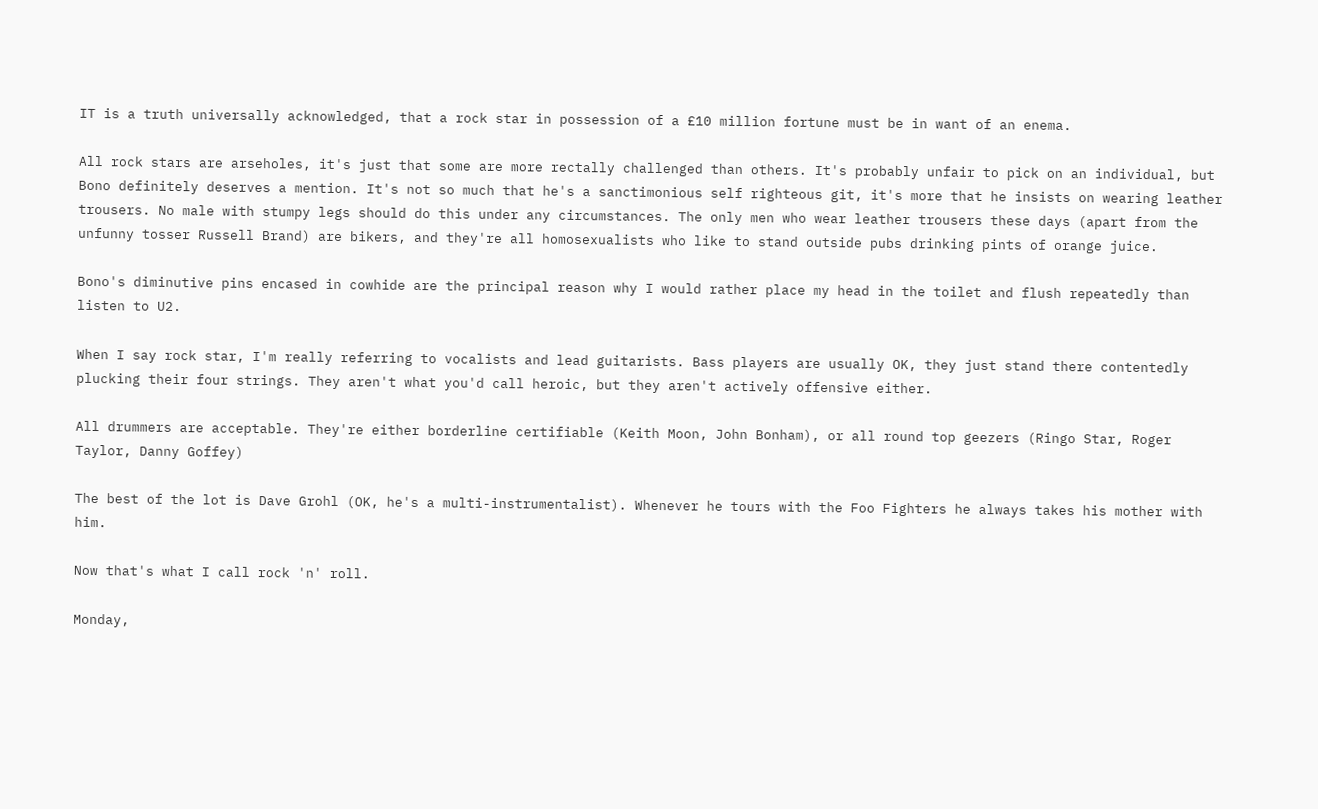IT is a truth universally acknowledged, that a rock star in possession of a £10 million fortune must be in want of an enema.

All rock stars are arseholes, it's just that some are more rectally challenged than others. It's probably unfair to pick on an individual, but Bono definitely deserves a mention. It's not so much that he's a sanctimonious self righteous git, it's more that he insists on wearing leather trousers. No male with stumpy legs should do this under any circumstances. The only men who wear leather trousers these days (apart from the unfunny tosser Russell Brand) are bikers, and they're all homosexualists who like to stand outside pubs drinking pints of orange juice.

Bono's diminutive pins encased in cowhide are the principal reason why I would rather place my head in the toilet and flush repeatedly than listen to U2.

When I say rock star, I'm really referring to vocalists and lead guitarists. Bass players are usually OK, they just stand there contentedly plucking their four strings. They aren't what you'd call heroic, but they aren't actively offensive either.

All drummers are acceptable. They're either borderline certifiable (Keith Moon, John Bonham), or all round top geezers (Ringo Star, Roger Taylor, Danny Goffey)

The best of the lot is Dave Grohl (OK, he's a multi-instrumentalist). Whenever he tours with the Foo Fighters he always takes his mother with him.

Now that's what I call rock 'n' roll.

Monday,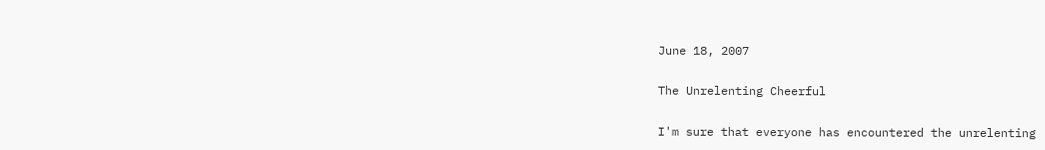June 18, 2007

The Unrelenting Cheerful

I'm sure that everyone has encountered the unrelenting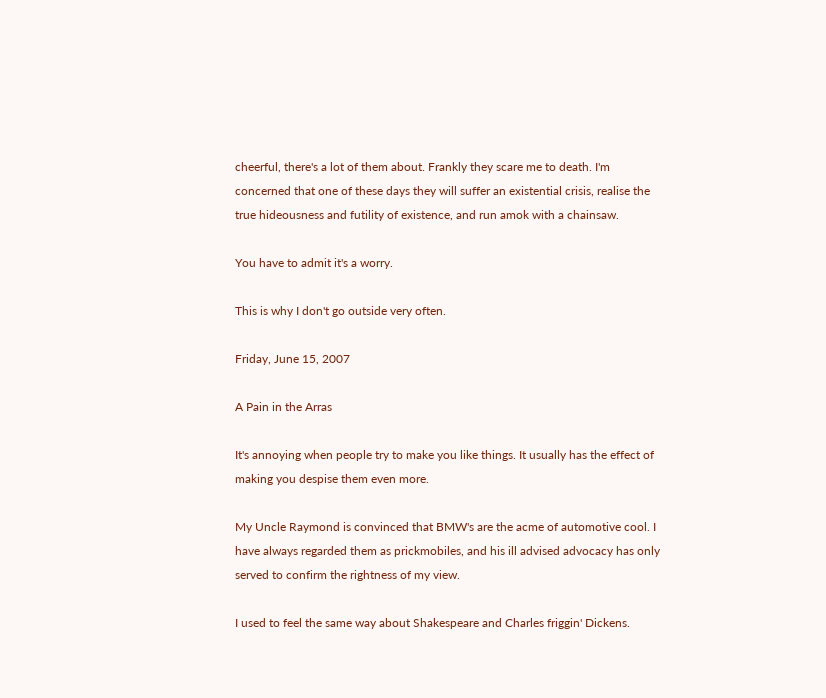cheerful, there's a lot of them about. Frankly they scare me to death. I'm concerned that one of these days they will suffer an existential crisis, realise the true hideousness and futility of existence, and run amok with a chainsaw.

You have to admit it's a worry.

This is why I don't go outside very often.

Friday, June 15, 2007

A Pain in the Arras

It's annoying when people try to make you like things. It usually has the effect of making you despise them even more.

My Uncle Raymond is convinced that BMW's are the acme of automotive cool. I have always regarded them as prickmobiles, and his ill advised advocacy has only served to confirm the rightness of my view.

I used to feel the same way about Shakespeare and Charles friggin' Dickens.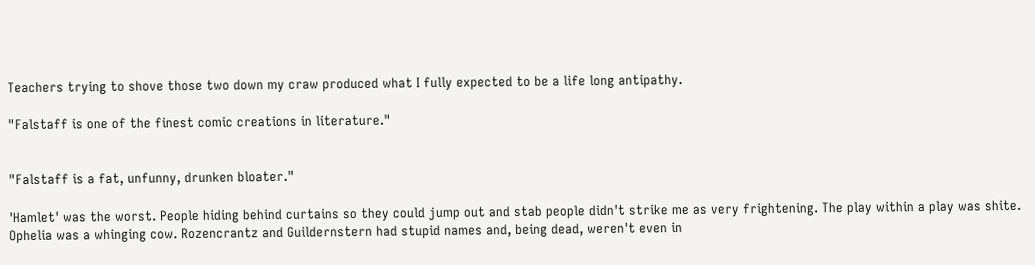Teachers trying to shove those two down my craw produced what I fully expected to be a life long antipathy.

"Falstaff is one of the finest comic creations in literature."


"Falstaff is a fat, unfunny, drunken bloater."

'Hamlet' was the worst. People hiding behind curtains so they could jump out and stab people didn't strike me as very frightening. The play within a play was shite. Ophelia was a whinging cow. Rozencrantz and Guildernstern had stupid names and, being dead, weren't even in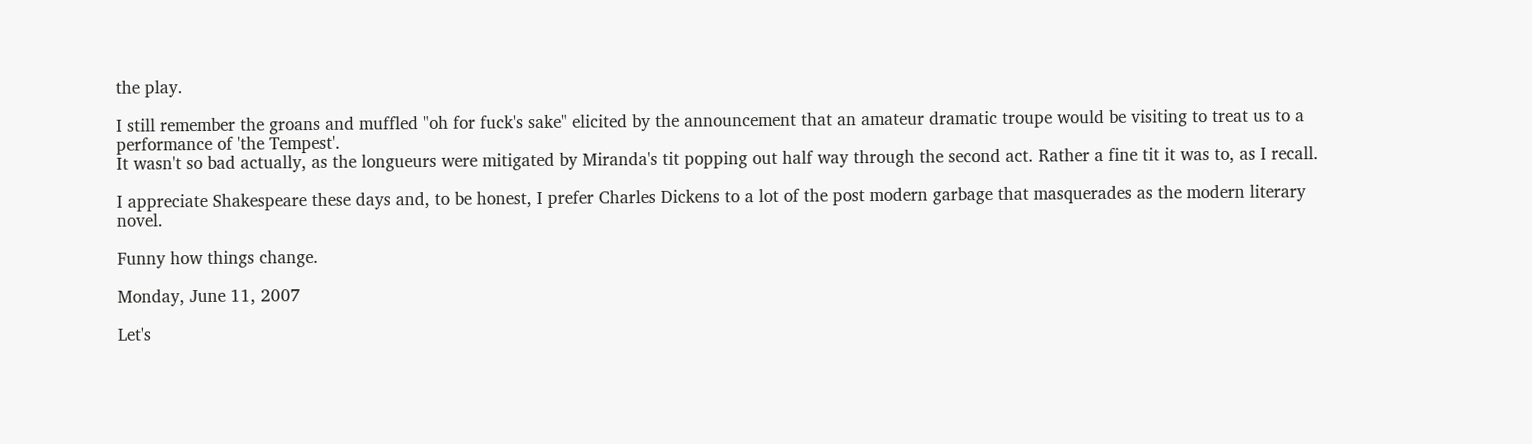the play.

I still remember the groans and muffled "oh for fuck's sake" elicited by the announcement that an amateur dramatic troupe would be visiting to treat us to a performance of 'the Tempest'.
It wasn't so bad actually, as the longueurs were mitigated by Miranda's tit popping out half way through the second act. Rather a fine tit it was to, as I recall.

I appreciate Shakespeare these days and, to be honest, I prefer Charles Dickens to a lot of the post modern garbage that masquerades as the modern literary novel.

Funny how things change.

Monday, June 11, 2007

Let's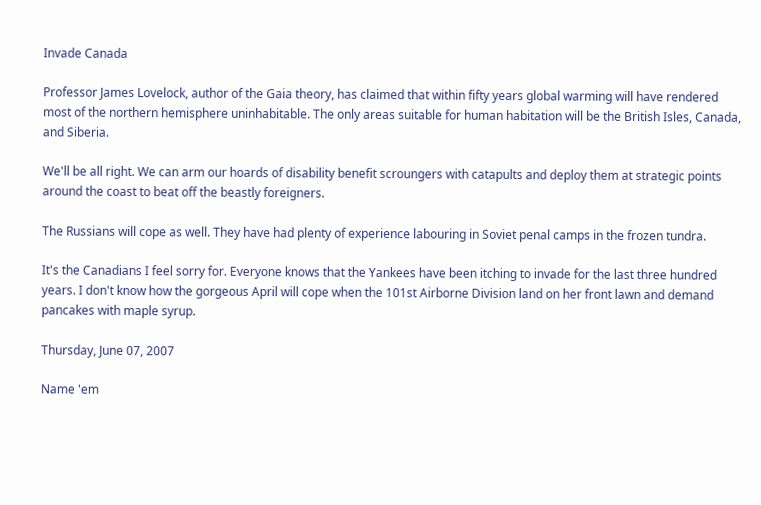Invade Canada

Professor James Lovelock, author of the Gaia theory, has claimed that within fifty years global warming will have rendered most of the northern hemisphere uninhabitable. The only areas suitable for human habitation will be the British Isles, Canada, and Siberia.

We'll be all right. We can arm our hoards of disability benefit scroungers with catapults and deploy them at strategic points around the coast to beat off the beastly foreigners.

The Russians will cope as well. They have had plenty of experience labouring in Soviet penal camps in the frozen tundra.

It's the Canadians I feel sorry for. Everyone knows that the Yankees have been itching to invade for the last three hundred years. I don't know how the gorgeous April will cope when the 101st Airborne Division land on her front lawn and demand pancakes with maple syrup.

Thursday, June 07, 2007

Name 'em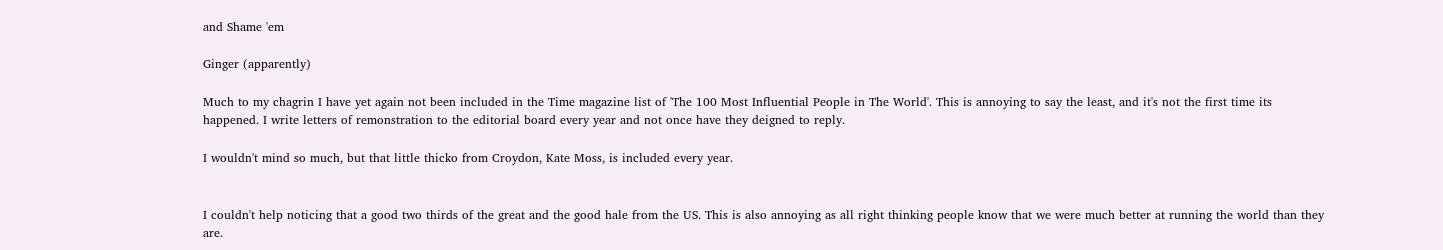and Shame 'em

Ginger (apparently)

Much to my chagrin I have yet again not been included in the Time magazine list of 'The 100 Most Influential People in The World'. This is annoying to say the least, and it's not the first time its happened. I write letters of remonstration to the editorial board every year and not once have they deigned to reply.

I wouldn't mind so much, but that little thicko from Croydon, Kate Moss, is included every year.


I couldn't help noticing that a good two thirds of the great and the good hale from the US. This is also annoying as all right thinking people know that we were much better at running the world than they are.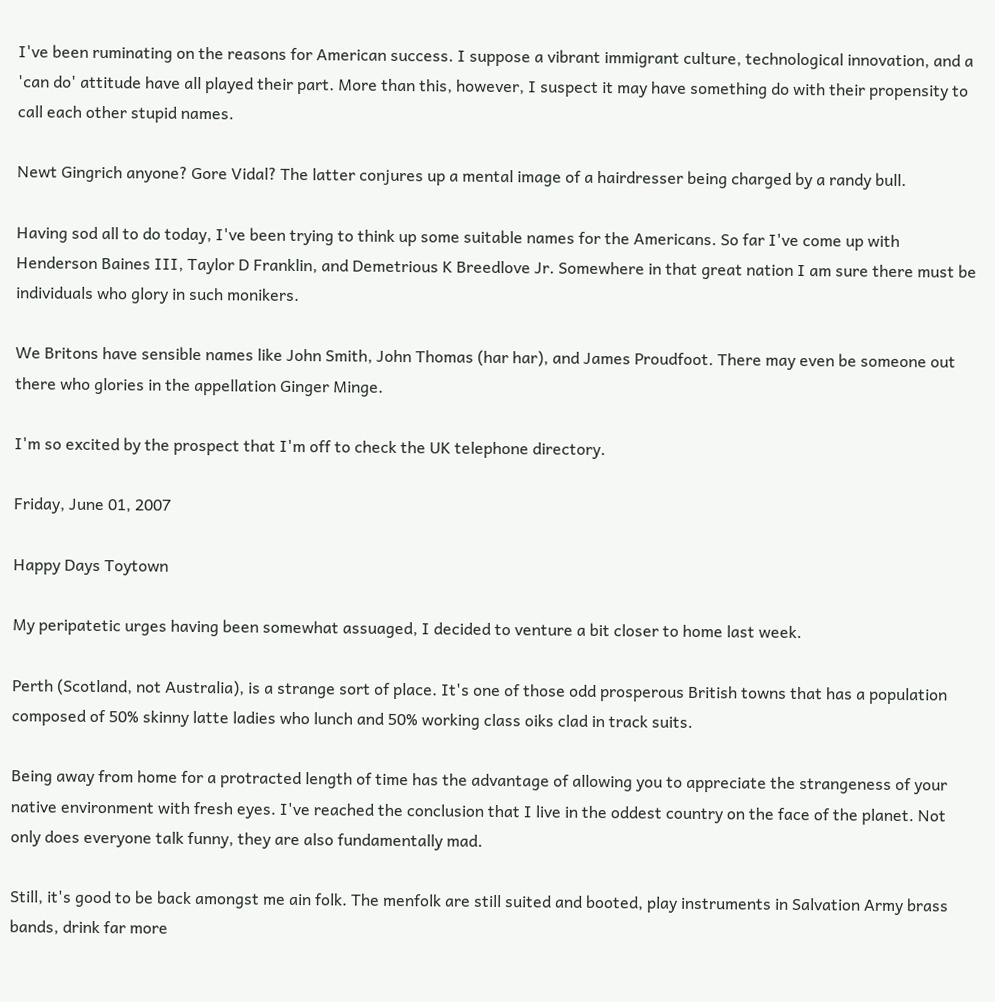I've been ruminating on the reasons for American success. I suppose a vibrant immigrant culture, technological innovation, and a 'can do' attitude have all played their part. More than this, however, I suspect it may have something do with their propensity to call each other stupid names.

Newt Gingrich anyone? Gore Vidal? The latter conjures up a mental image of a hairdresser being charged by a randy bull.

Having sod all to do today, I've been trying to think up some suitable names for the Americans. So far I've come up with Henderson Baines III, Taylor D Franklin, and Demetrious K Breedlove Jr. Somewhere in that great nation I am sure there must be individuals who glory in such monikers.

We Britons have sensible names like John Smith, John Thomas (har har), and James Proudfoot. There may even be someone out there who glories in the appellation Ginger Minge.

I'm so excited by the prospect that I'm off to check the UK telephone directory.

Friday, June 01, 2007

Happy Days Toytown

My peripatetic urges having been somewhat assuaged, I decided to venture a bit closer to home last week.

Perth (Scotland, not Australia), is a strange sort of place. It's one of those odd prosperous British towns that has a population composed of 50% skinny latte ladies who lunch and 50% working class oiks clad in track suits.

Being away from home for a protracted length of time has the advantage of allowing you to appreciate the strangeness of your native environment with fresh eyes. I've reached the conclusion that I live in the oddest country on the face of the planet. Not only does everyone talk funny, they are also fundamentally mad.

Still, it's good to be back amongst me ain folk. The menfolk are still suited and booted, play instruments in Salvation Army brass bands, drink far more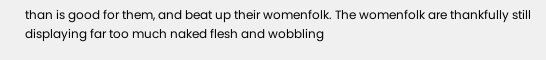than is good for them, and beat up their womenfolk. The womenfolk are thankfully still displaying far too much naked flesh and wobbling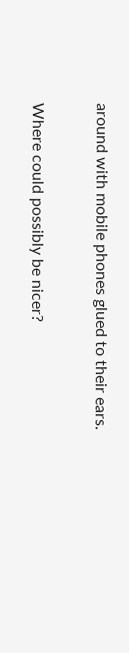around with mobile phones glued to their ears.

Where could possibly be nicer?